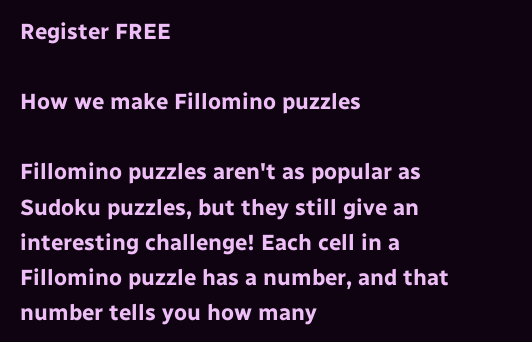Register FREE

How we make Fillomino puzzles

Fillomino puzzles aren't as popular as Sudoku puzzles, but they still give an interesting challenge! Each cell in a Fillomino puzzle has a number, and that number tells you how many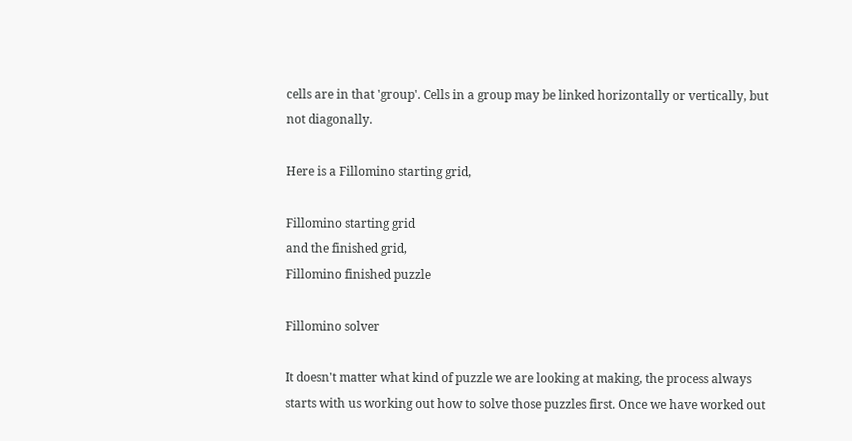cells are in that 'group'. Cells in a group may be linked horizontally or vertically, but not diagonally.

Here is a Fillomino starting grid,

Fillomino starting grid
and the finished grid,
Fillomino finished puzzle

Fillomino solver

It doesn't matter what kind of puzzle we are looking at making, the process always starts with us working out how to solve those puzzles first. Once we have worked out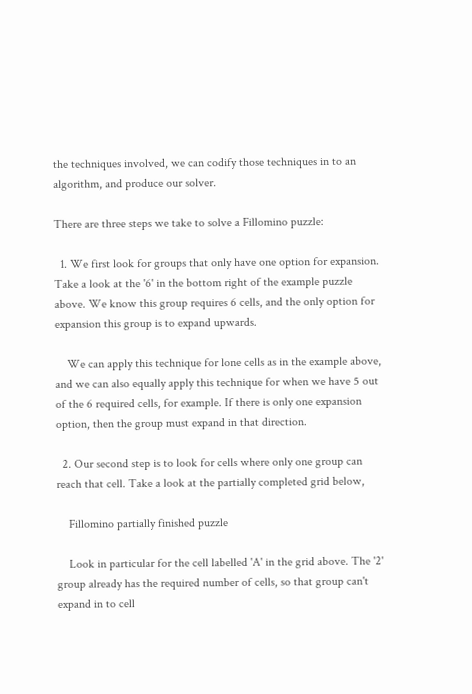the techniques involved, we can codify those techniques in to an algorithm, and produce our solver.

There are three steps we take to solve a Fillomino puzzle:

  1. We first look for groups that only have one option for expansion. Take a look at the '6' in the bottom right of the example puzzle above. We know this group requires 6 cells, and the only option for expansion this group is to expand upwards.

    We can apply this technique for lone cells as in the example above, and we can also equally apply this technique for when we have 5 out of the 6 required cells, for example. If there is only one expansion option, then the group must expand in that direction.

  2. Our second step is to look for cells where only one group can reach that cell. Take a look at the partially completed grid below,

    Fillomino partially finished puzzle

    Look in particular for the cell labelled 'A' in the grid above. The '2' group already has the required number of cells, so that group can't expand in to cell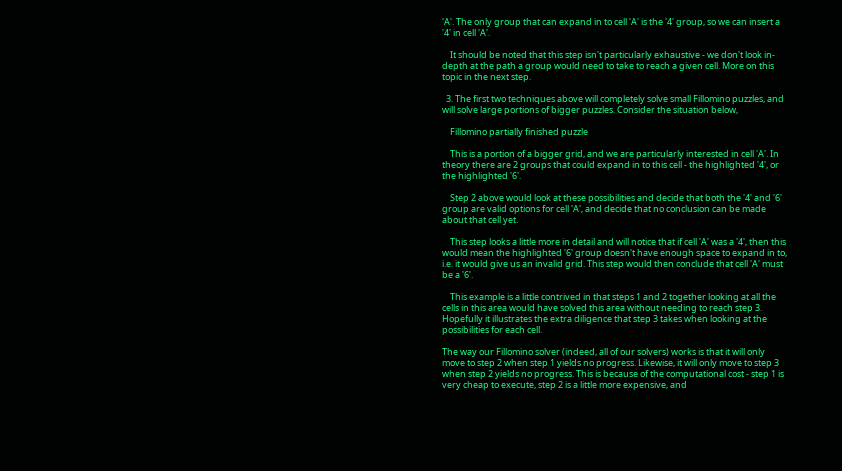'A'. The only group that can expand in to cell 'A' is the '4' group, so we can insert a '4' in cell 'A'.

    It should be noted that this step isn't particularly exhaustive - we don't look in-depth at the path a group would need to take to reach a given cell. More on this topic in the next step.

  3. The first two techniques above will completely solve small Fillomino puzzles, and will solve large portions of bigger puzzles. Consider the situation below,

    Fillomino partially finished puzzle

    This is a portion of a bigger grid, and we are particularly interested in cell 'A'. In theory there are 2 groups that could expand in to this cell - the highlighted '4', or the highlighted '6'.

    Step 2 above would look at these possibilities and decide that both the '4' and '6' group are valid options for cell 'A', and decide that no conclusion can be made about that cell yet.

    This step looks a little more in detail and will notice that if cell 'A' was a '4', then this would mean the highlighted '6' group doesn't have enough space to expand in to, i.e. it would give us an invalid grid. This step would then conclude that cell 'A' must be a '6'.

    This example is a little contrived in that steps 1 and 2 together looking at all the cells in this area would have solved this area without needing to reach step 3. Hopefully it illustrates the extra diligence that step 3 takes when looking at the possibilities for each cell.

The way our Fillomino solver (indeed, all of our solvers) works is that it will only move to step 2 when step 1 yields no progress. Likewise, it will only move to step 3 when step 2 yields no progress. This is because of the computational cost - step 1 is very cheap to execute, step 2 is a little more expensive, and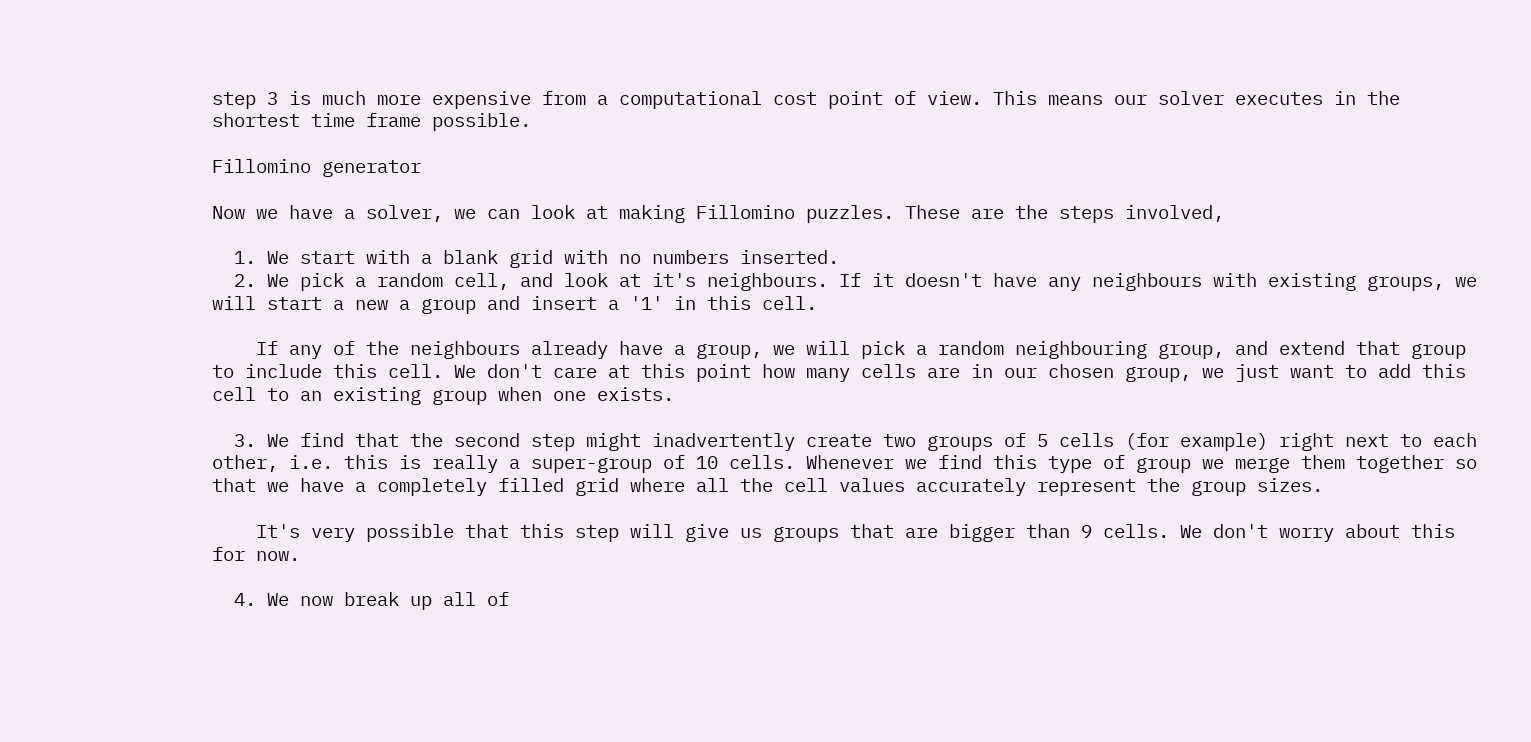step 3 is much more expensive from a computational cost point of view. This means our solver executes in the shortest time frame possible.

Fillomino generator

Now we have a solver, we can look at making Fillomino puzzles. These are the steps involved,

  1. We start with a blank grid with no numbers inserted.
  2. We pick a random cell, and look at it's neighbours. If it doesn't have any neighbours with existing groups, we will start a new a group and insert a '1' in this cell.

    If any of the neighbours already have a group, we will pick a random neighbouring group, and extend that group to include this cell. We don't care at this point how many cells are in our chosen group, we just want to add this cell to an existing group when one exists.

  3. We find that the second step might inadvertently create two groups of 5 cells (for example) right next to each other, i.e. this is really a super-group of 10 cells. Whenever we find this type of group we merge them together so that we have a completely filled grid where all the cell values accurately represent the group sizes.

    It's very possible that this step will give us groups that are bigger than 9 cells. We don't worry about this for now.

  4. We now break up all of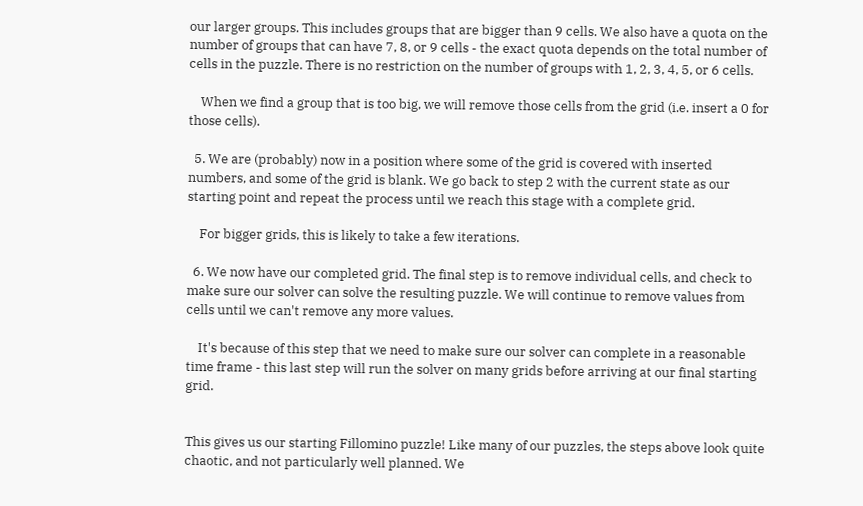our larger groups. This includes groups that are bigger than 9 cells. We also have a quota on the number of groups that can have 7, 8, or 9 cells - the exact quota depends on the total number of cells in the puzzle. There is no restriction on the number of groups with 1, 2, 3, 4, 5, or 6 cells.

    When we find a group that is too big, we will remove those cells from the grid (i.e. insert a 0 for those cells).

  5. We are (probably) now in a position where some of the grid is covered with inserted numbers, and some of the grid is blank. We go back to step 2 with the current state as our starting point and repeat the process until we reach this stage with a complete grid.

    For bigger grids, this is likely to take a few iterations.

  6. We now have our completed grid. The final step is to remove individual cells, and check to make sure our solver can solve the resulting puzzle. We will continue to remove values from cells until we can't remove any more values.

    It's because of this step that we need to make sure our solver can complete in a reasonable time frame - this last step will run the solver on many grids before arriving at our final starting grid.


This gives us our starting Fillomino puzzle! Like many of our puzzles, the steps above look quite chaotic, and not particularly well planned. We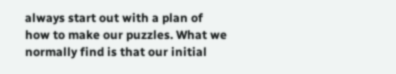always start out with a plan of how to make our puzzles. What we normally find is that our initial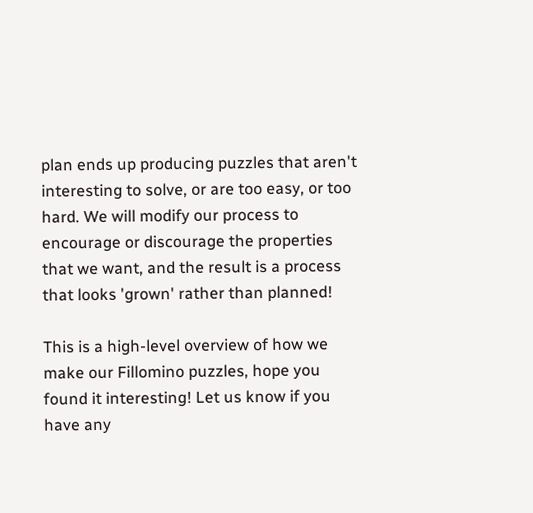plan ends up producing puzzles that aren't interesting to solve, or are too easy, or too hard. We will modify our process to encourage or discourage the properties that we want, and the result is a process that looks 'grown' rather than planned!

This is a high-level overview of how we make our Fillomino puzzles, hope you found it interesting! Let us know if you have any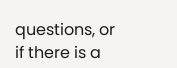questions, or if there is a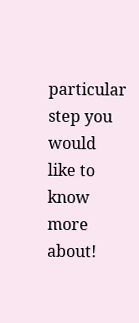particular step you would like to know more about!